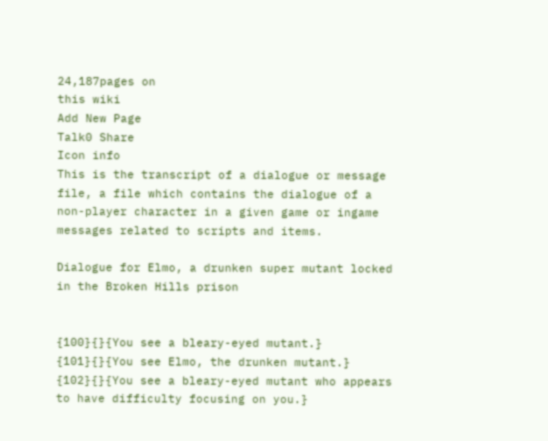24,187pages on
this wiki
Add New Page
Talk0 Share
Icon info
This is the transcript of a dialogue or message file, a file which contains the dialogue of a non-player character in a given game or ingame messages related to scripts and items.

Dialogue for Elmo, a drunken super mutant locked in the Broken Hills prison


{100}{}{You see a bleary-eyed mutant.}
{101}{}{You see Elmo, the drunken mutant.}
{102}{}{You see a bleary-eyed mutant who appears to have difficulty focusing on you.}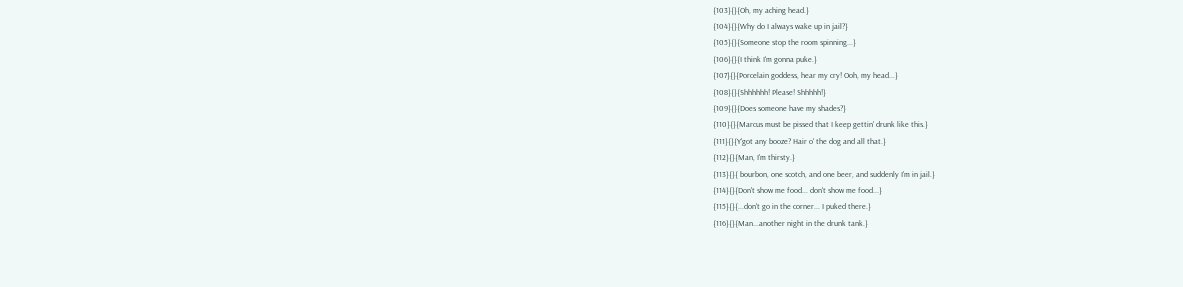{103}{}{Oh, my aching head.}
{104}{}{Why do I always wake up in jail?}
{105}{}{Someone stop the room spinning...}
{106}{}{I think I'm gonna puke.}
{107}{}{Porcelain goddess, hear my cry! Ooh, my head...}
{108}{}{Shhhhhh! Please! Shhhhh!}
{109}{}{Does someone have my shades?}
{110}{}{Marcus must be pissed that I keep gettin' drunk like this.}
{111}{}{Y'got any booze? Hair o' the dog and all that.}
{112}{}{Man, I'm thirsty.}
{113}{}{ bourbon, one scotch, and one beer, and suddenly I'm in jail.}
{114}{}{Don't show me food... don't show me food...}
{115}{}{...don't go in the corner... I puked there.}
{116}{}{Man...another night in the drunk tank.}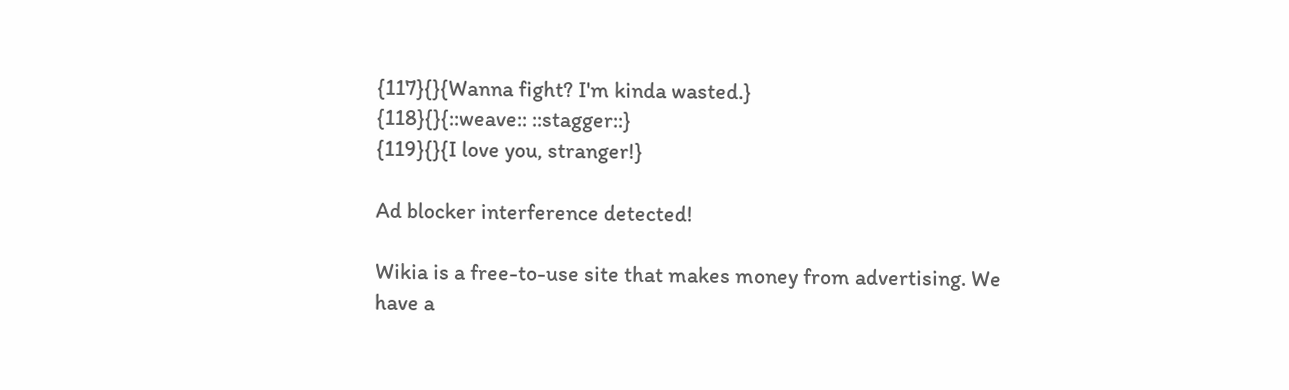{117}{}{Wanna fight? I'm kinda wasted.}
{118}{}{::weave:: ::stagger::}
{119}{}{I love you, stranger!}

Ad blocker interference detected!

Wikia is a free-to-use site that makes money from advertising. We have a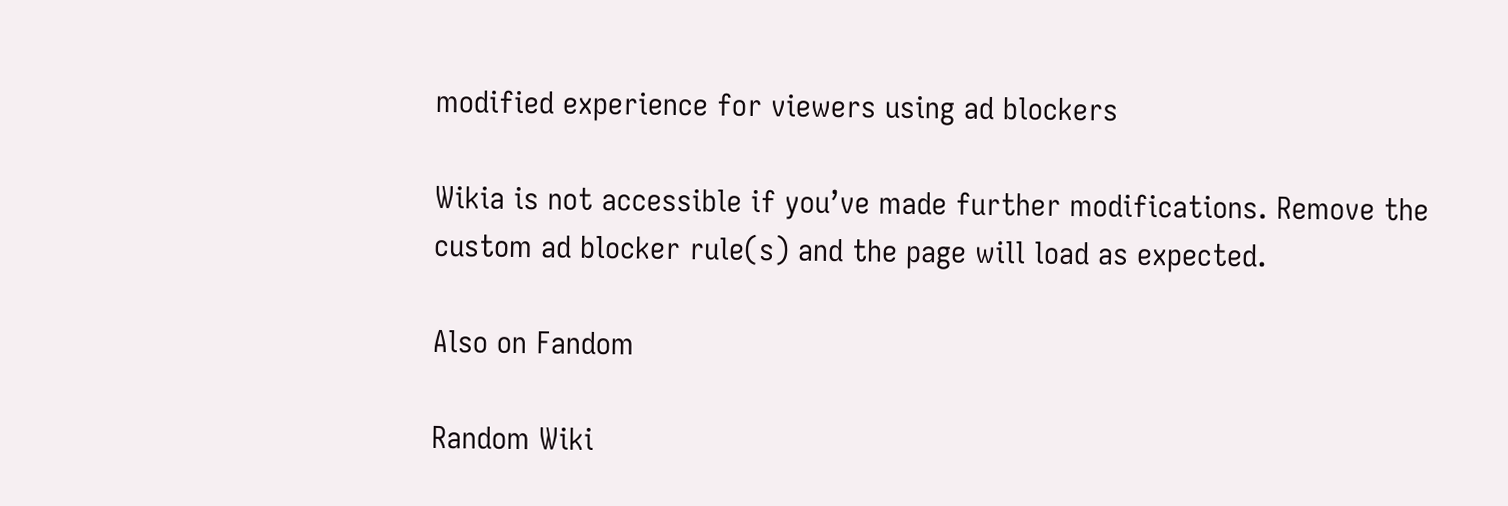modified experience for viewers using ad blockers

Wikia is not accessible if you’ve made further modifications. Remove the custom ad blocker rule(s) and the page will load as expected.

Also on Fandom

Random Wiki